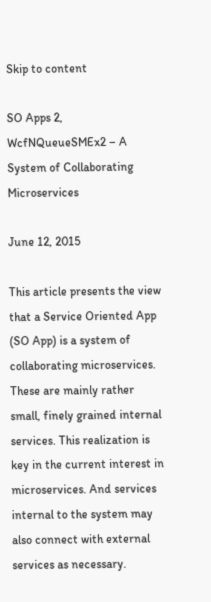Skip to content

SO Apps 2, WcfNQueueSMEx2 – A System of Collaborating Microservices

June 12, 2015

This article presents the view that a Service Oriented App (SO App) is a system of collaborating microservices. These are mainly rather small, finely grained internal services. This realization is key in the current interest in microservices. And services internal to the system may also connect with external services as necessary.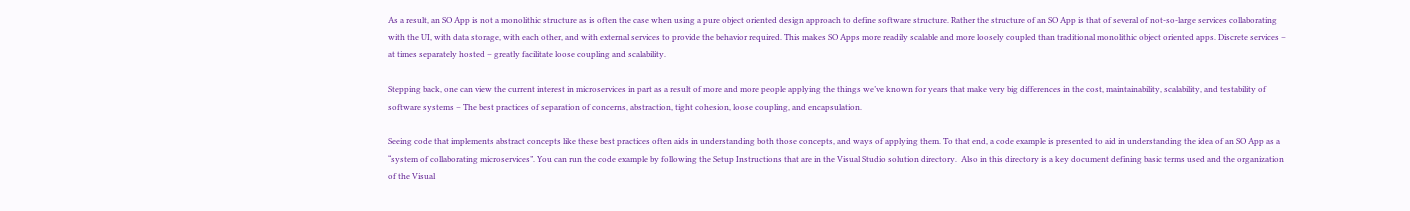As a result, an SO App is not a monolithic structure as is often the case when using a pure object oriented design approach to define software structure. Rather the structure of an SO App is that of several of not-so-large services collaborating with the UI, with data storage, with each other, and with external services to provide the behavior required. This makes SO Apps more readily scalable and more loosely coupled than traditional monolithic object oriented apps. Discrete services – at times separately hosted – greatly facilitate loose coupling and scalability.

Stepping back, one can view the current interest in microservices in part as a result of more and more people applying the things we’ve known for years that make very big differences in the cost, maintainability, scalability, and testability of software systems – The best practices of separation of concerns, abstraction, tight cohesion, loose coupling, and encapsulation.

Seeing code that implements abstract concepts like these best practices often aids in understanding both those concepts, and ways of applying them. To that end, a code example is presented to aid in understanding the idea of an SO App as a “system of collaborating microservices”. You can run the code example by following the Setup Instructions that are in the Visual Studio solution directory.  Also in this directory is a key document defining basic terms used and the organization of the Visual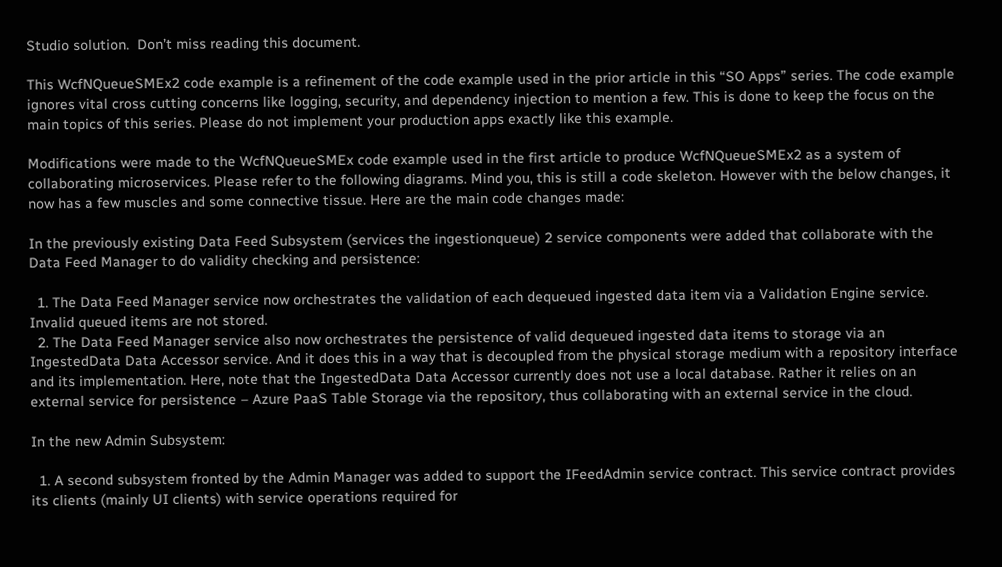Studio solution.  Don’t miss reading this document.

This WcfNQueueSMEx2 code example is a refinement of the code example used in the prior article in this “SO Apps” series. The code example ignores vital cross cutting concerns like logging, security, and dependency injection to mention a few. This is done to keep the focus on the main topics of this series. Please do not implement your production apps exactly like this example.

Modifications were made to the WcfNQueueSMEx code example used in the first article to produce WcfNQueueSMEx2 as a system of collaborating microservices. Please refer to the following diagrams. Mind you, this is still a code skeleton. However with the below changes, it now has a few muscles and some connective tissue. Here are the main code changes made:

In the previously existing Data Feed Subsystem (services the ingestionqueue) 2 service components were added that collaborate with the Data Feed Manager to do validity checking and persistence:

  1. The Data Feed Manager service now orchestrates the validation of each dequeued ingested data item via a Validation Engine service. Invalid queued items are not stored.
  2. The Data Feed Manager service also now orchestrates the persistence of valid dequeued ingested data items to storage via an IngestedData Data Accessor service. And it does this in a way that is decoupled from the physical storage medium with a repository interface and its implementation. Here, note that the IngestedData Data Accessor currently does not use a local database. Rather it relies on an external service for persistence – Azure PaaS Table Storage via the repository, thus collaborating with an external service in the cloud.

In the new Admin Subsystem:

  1. A second subsystem fronted by the Admin Manager was added to support the IFeedAdmin service contract. This service contract provides its clients (mainly UI clients) with service operations required for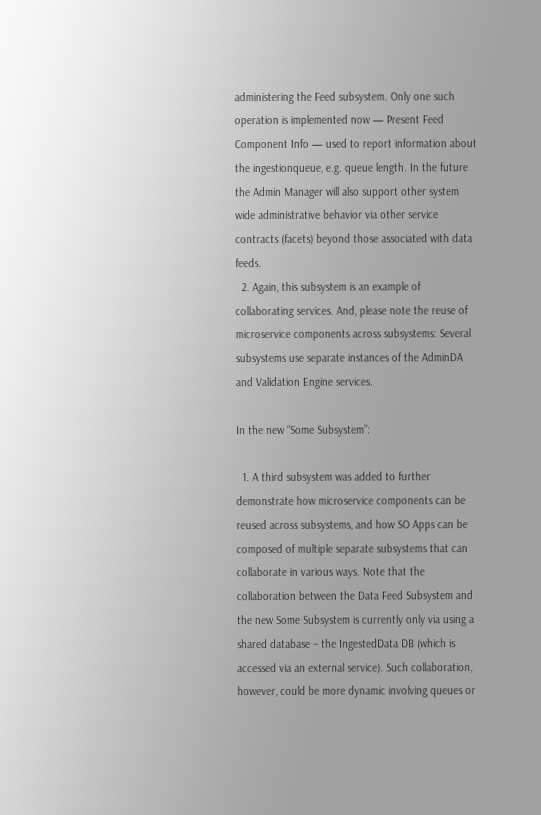administering the Feed subsystem. Only one such operation is implemented now — Present Feed Component Info — used to report information about the ingestionqueue, e.g. queue length. In the future the Admin Manager will also support other system wide administrative behavior via other service contracts (facets) beyond those associated with data feeds.
  2. Again, this subsystem is an example of collaborating services. And, please note the reuse of microservice components across subsystems: Several subsystems use separate instances of the AdminDA and Validation Engine services.

In the new “Some Subsystem”:

  1. A third subsystem was added to further demonstrate how microservice components can be reused across subsystems, and how SO Apps can be composed of multiple separate subsystems that can collaborate in various ways. Note that the collaboration between the Data Feed Subsystem and the new Some Subsystem is currently only via using a shared database – the IngestedData DB (which is accessed via an external service). Such collaboration, however, could be more dynamic involving queues or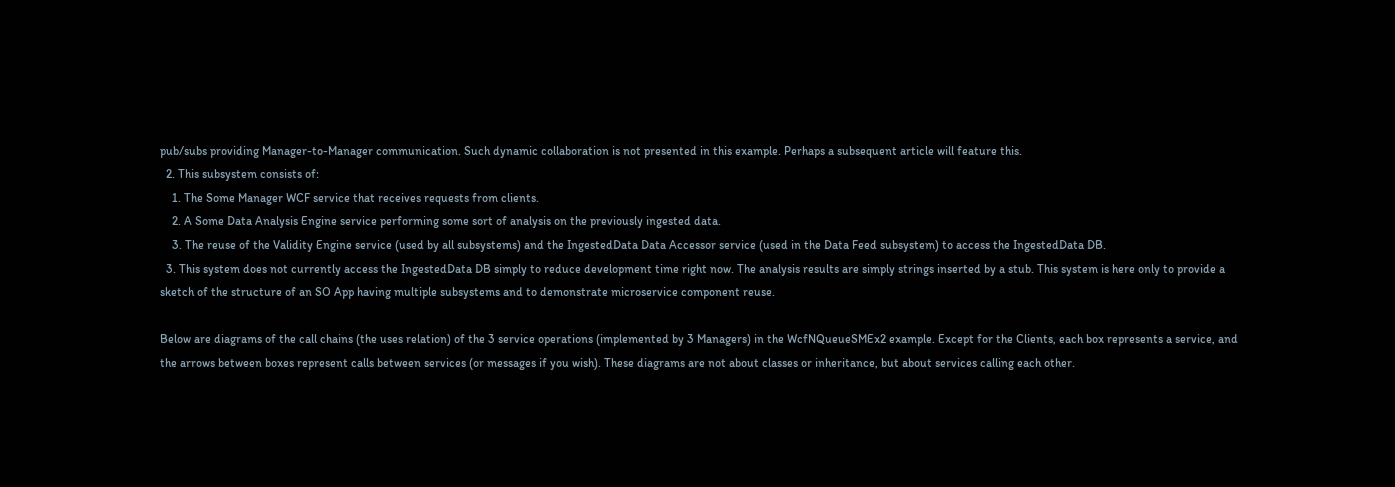pub/subs providing Manager-to-Manager communication. Such dynamic collaboration is not presented in this example. Perhaps a subsequent article will feature this.
  2. This subsystem consists of:
    1. The Some Manager WCF service that receives requests from clients.
    2. A Some Data Analysis Engine service performing some sort of analysis on the previously ingested data.
    3. The reuse of the Validity Engine service (used by all subsystems) and the IngestedData Data Accessor service (used in the Data Feed subsystem) to access the IngestedData DB.
  3. This system does not currently access the IngestedData DB simply to reduce development time right now. The analysis results are simply strings inserted by a stub. This system is here only to provide a sketch of the structure of an SO App having multiple subsystems and to demonstrate microservice component reuse.

Below are diagrams of the call chains (the uses relation) of the 3 service operations (implemented by 3 Managers) in the WcfNQueueSMEx2 example. Except for the Clients, each box represents a service, and the arrows between boxes represent calls between services (or messages if you wish). These diagrams are not about classes or inheritance, but about services calling each other.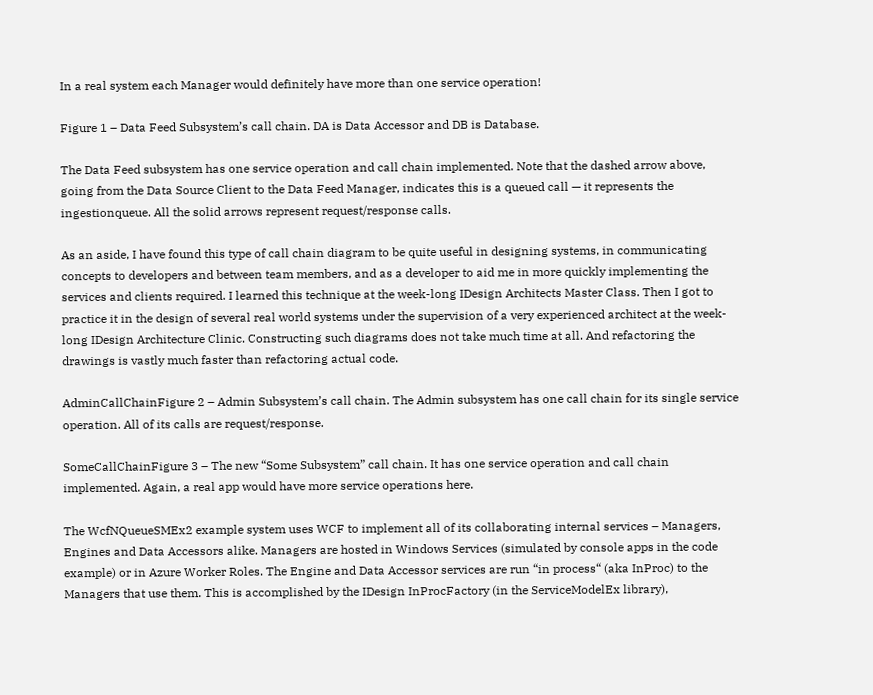In a real system each Manager would definitely have more than one service operation!

Figure 1 – Data Feed Subsystem’s call chain. DA is Data Accessor and DB is Database.

The Data Feed subsystem has one service operation and call chain implemented. Note that the dashed arrow above, going from the Data Source Client to the Data Feed Manager, indicates this is a queued call — it represents the ingestionqueue. All the solid arrows represent request/response calls.

As an aside, I have found this type of call chain diagram to be quite useful in designing systems, in communicating concepts to developers and between team members, and as a developer to aid me in more quickly implementing the services and clients required. I learned this technique at the week-long IDesign Architects Master Class. Then I got to practice it in the design of several real world systems under the supervision of a very experienced architect at the week-long IDesign Architecture Clinic. Constructing such diagrams does not take much time at all. And refactoring the drawings is vastly much faster than refactoring actual code.

AdminCallChainFigure 2 – Admin Subsystem’s call chain. The Admin subsystem has one call chain for its single service operation. All of its calls are request/response.

SomeCallChainFigure 3 – The new “Some Subsystem” call chain. It has one service operation and call chain implemented. Again, a real app would have more service operations here.

The WcfNQueueSMEx2 example system uses WCF to implement all of its collaborating internal services – Managers, Engines and Data Accessors alike. Managers are hosted in Windows Services (simulated by console apps in the code example) or in Azure Worker Roles. The Engine and Data Accessor services are run “in process“ (aka InProc) to the Managers that use them. This is accomplished by the IDesign InProcFactory (in the ServiceModelEx library),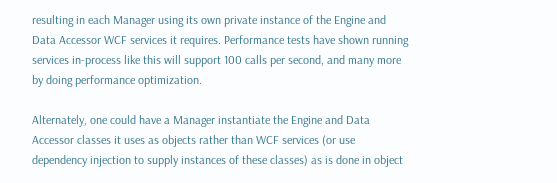resulting in each Manager using its own private instance of the Engine and Data Accessor WCF services it requires. Performance tests have shown running services in-process like this will support 100 calls per second, and many more by doing performance optimization.

Alternately, one could have a Manager instantiate the Engine and Data Accessor classes it uses as objects rather than WCF services (or use dependency injection to supply instances of these classes) as is done in object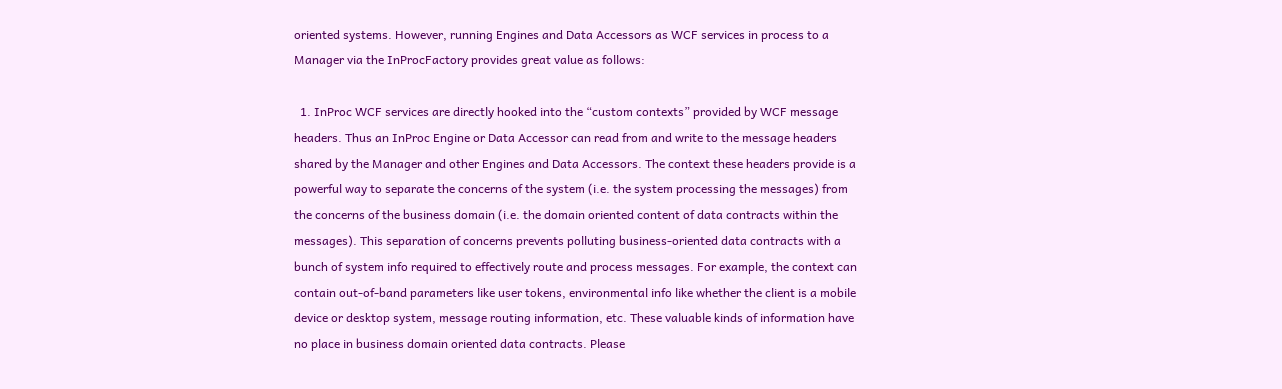oriented systems. However, running Engines and Data Accessors as WCF services in process to a Manager via the InProcFactory provides great value as follows:

  1. InProc WCF services are directly hooked into the “custom contexts” provided by WCF message headers. Thus an InProc Engine or Data Accessor can read from and write to the message headers shared by the Manager and other Engines and Data Accessors. The context these headers provide is a powerful way to separate the concerns of the system (i.e. the system processing the messages) from the concerns of the business domain (i.e. the domain oriented content of data contracts within the messages). This separation of concerns prevents polluting business-oriented data contracts with a bunch of system info required to effectively route and process messages. For example, the context can contain out-of-band parameters like user tokens, environmental info like whether the client is a mobile device or desktop system, message routing information, etc. These valuable kinds of information have no place in business domain oriented data contracts. Please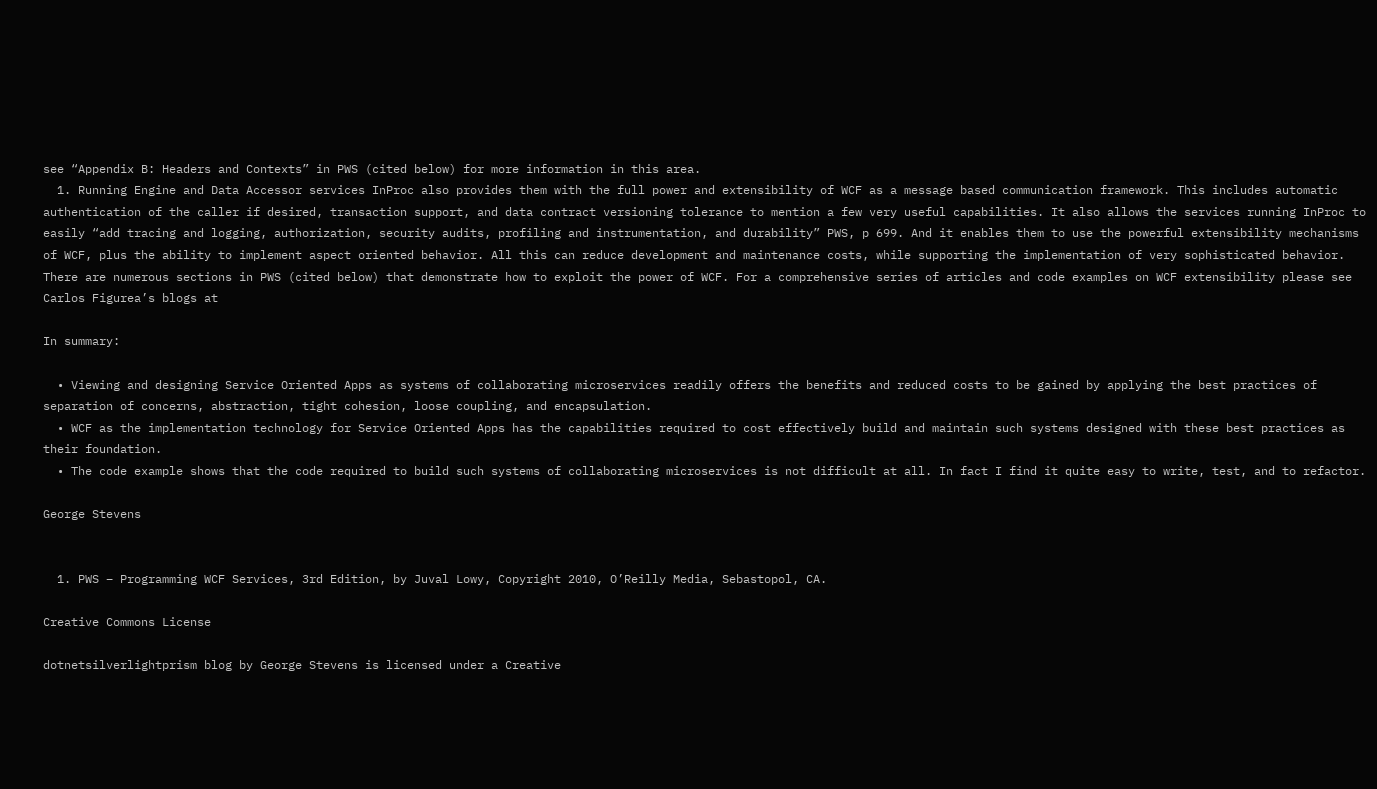see “Appendix B: Headers and Contexts” in PWS (cited below) for more information in this area.
  1. Running Engine and Data Accessor services InProc also provides them with the full power and extensibility of WCF as a message based communication framework. This includes automatic authentication of the caller if desired, transaction support, and data contract versioning tolerance to mention a few very useful capabilities. It also allows the services running InProc to easily “add tracing and logging, authorization, security audits, profiling and instrumentation, and durability” PWS, p 699. And it enables them to use the powerful extensibility mechanisms of WCF, plus the ability to implement aspect oriented behavior. All this can reduce development and maintenance costs, while supporting the implementation of very sophisticated behavior. There are numerous sections in PWS (cited below) that demonstrate how to exploit the power of WCF. For a comprehensive series of articles and code examples on WCF extensibility please see Carlos Figurea’s blogs at

In summary:

  • Viewing and designing Service Oriented Apps as systems of collaborating microservices readily offers the benefits and reduced costs to be gained by applying the best practices of separation of concerns, abstraction, tight cohesion, loose coupling, and encapsulation.
  • WCF as the implementation technology for Service Oriented Apps has the capabilities required to cost effectively build and maintain such systems designed with these best practices as their foundation.
  • The code example shows that the code required to build such systems of collaborating microservices is not difficult at all. In fact I find it quite easy to write, test, and to refactor.

George Stevens


  1. PWS – Programming WCF Services, 3rd Edition, by Juval Lowy, Copyright 2010, O’Reilly Media, Sebastopol, CA.

Creative Commons License

dotnetsilverlightprism blog by George Stevens is licensed under a Creative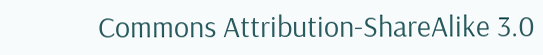Commons Attribution-ShareAlike 3.0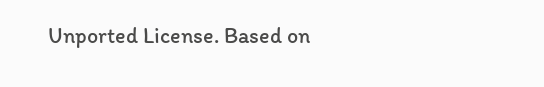Unported License. Based on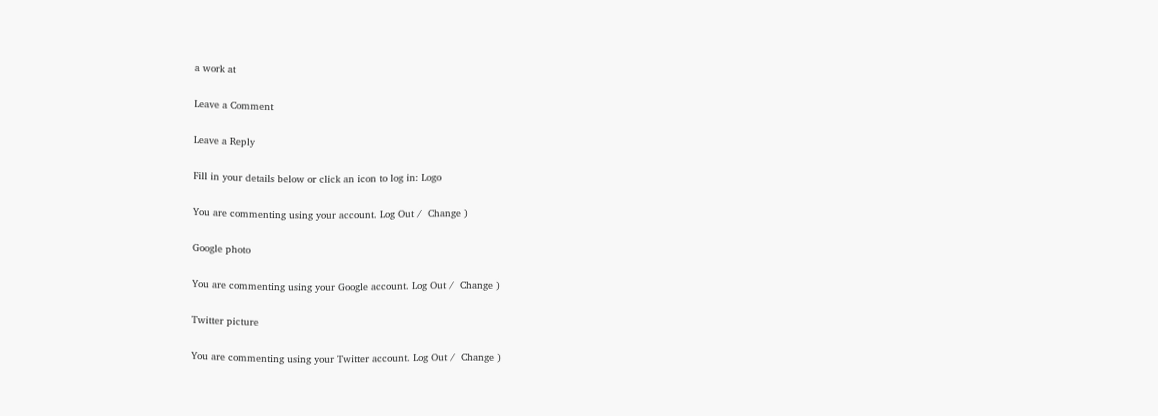a work at

Leave a Comment

Leave a Reply

Fill in your details below or click an icon to log in: Logo

You are commenting using your account. Log Out /  Change )

Google photo

You are commenting using your Google account. Log Out /  Change )

Twitter picture

You are commenting using your Twitter account. Log Out /  Change )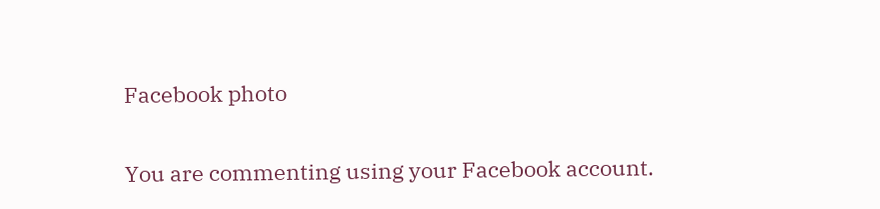Facebook photo

You are commenting using your Facebook account.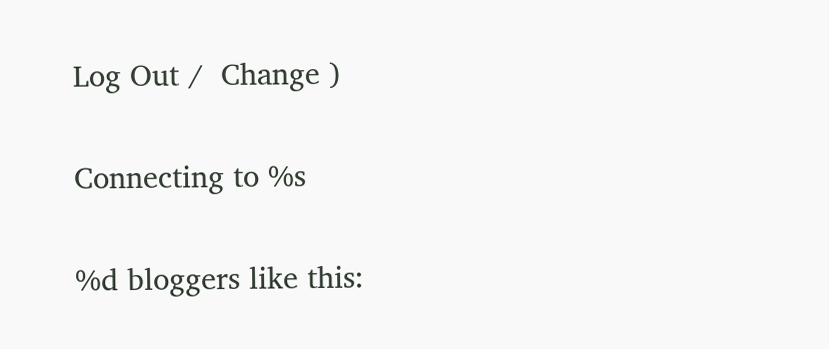Log Out /  Change )

Connecting to %s

%d bloggers like this: